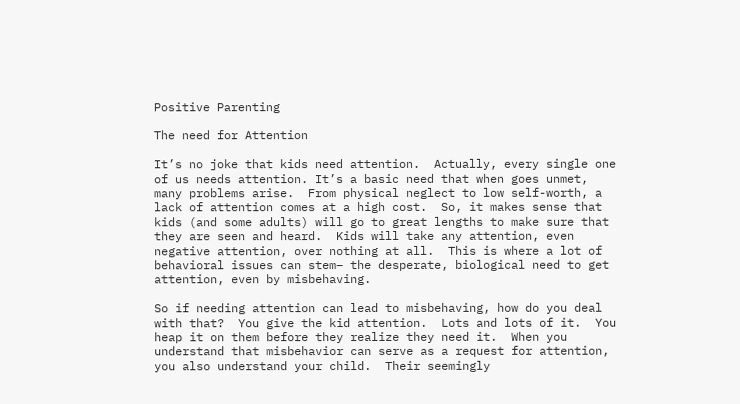Positive Parenting

The need for Attention

It’s no joke that kids need attention.  Actually, every single one of us needs attention. It’s a basic need that when goes unmet, many problems arise.  From physical neglect to low self-worth, a lack of attention comes at a high cost.  So, it makes sense that kids (and some adults) will go to great lengths to make sure that they are seen and heard.  Kids will take any attention, even negative attention, over nothing at all.  This is where a lot of behavioral issues can stem– the desperate, biological need to get attention, even by misbehaving.

So if needing attention can lead to misbehaving, how do you deal with that?  You give the kid attention.  Lots and lots of it.  You heap it on them before they realize they need it.  When you understand that misbehavior can serve as a request for attention, you also understand your child.  Their seemingly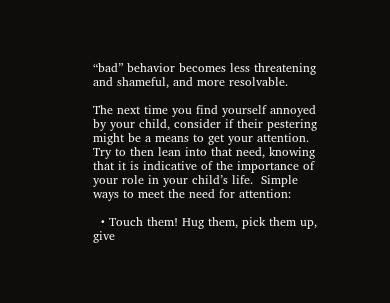“bad” behavior becomes less threatening and shameful, and more resolvable.

The next time you find yourself annoyed by your child, consider if their pestering might be a means to get your attention.  Try to then lean into that need, knowing that it is indicative of the importance of your role in your child’s life.  Simple ways to meet the need for attention:

  • Touch them! Hug them, pick them up, give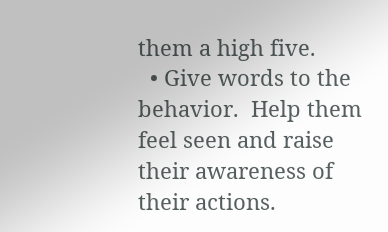them a high five.
  • Give words to the behavior.  Help them feel seen and raise their awareness of their actions.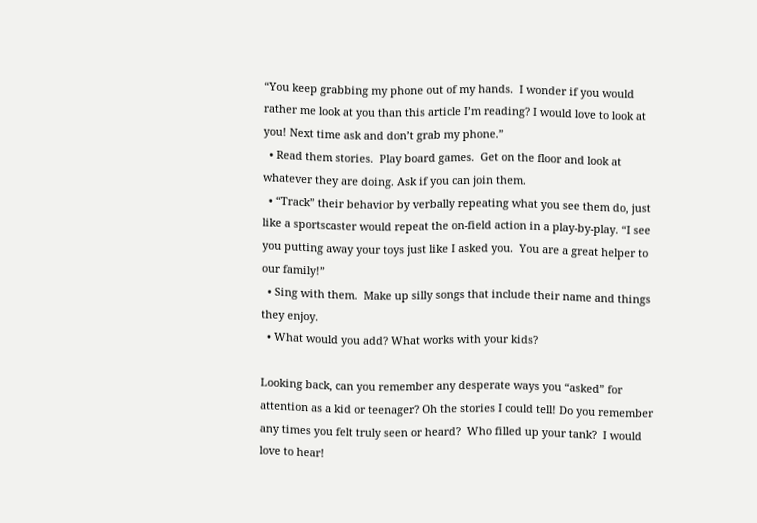“You keep grabbing my phone out of my hands.  I wonder if you would rather me look at you than this article I’m reading? I would love to look at you! Next time ask and don’t grab my phone.”
  • Read them stories.  Play board games.  Get on the floor and look at whatever they are doing. Ask if you can join them.
  • “Track” their behavior by verbally repeating what you see them do, just like a sportscaster would repeat the on-field action in a play-by-play. “I see you putting away your toys just like I asked you.  You are a great helper to our family!”
  • Sing with them.  Make up silly songs that include their name and things they enjoy.
  • What would you add? What works with your kids?

Looking back, can you remember any desperate ways you “asked” for attention as a kid or teenager? Oh the stories I could tell! Do you remember any times you felt truly seen or heard?  Who filled up your tank?  I would love to hear!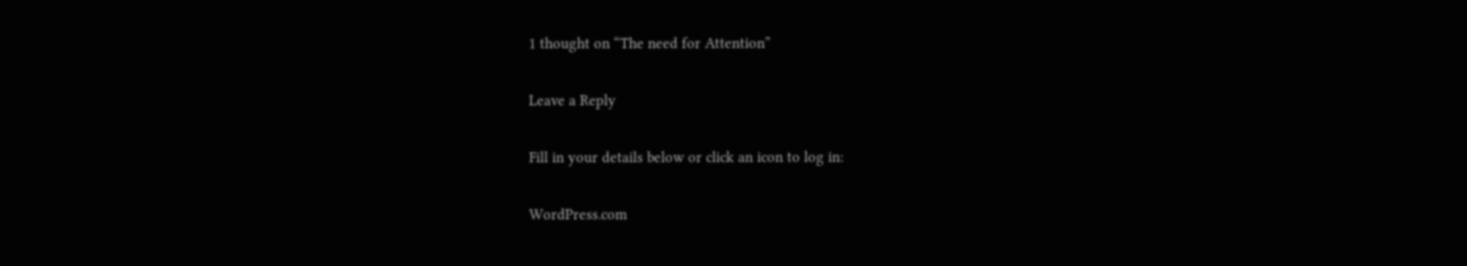1 thought on “The need for Attention”

Leave a Reply

Fill in your details below or click an icon to log in:

WordPress.com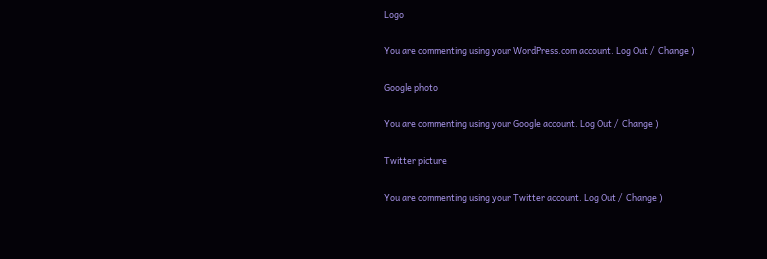Logo

You are commenting using your WordPress.com account. Log Out /  Change )

Google photo

You are commenting using your Google account. Log Out /  Change )

Twitter picture

You are commenting using your Twitter account. Log Out /  Change )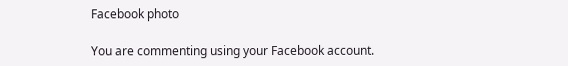Facebook photo

You are commenting using your Facebook account.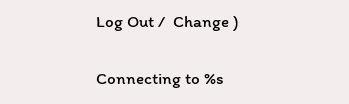Log Out /  Change )

Connecting to %s